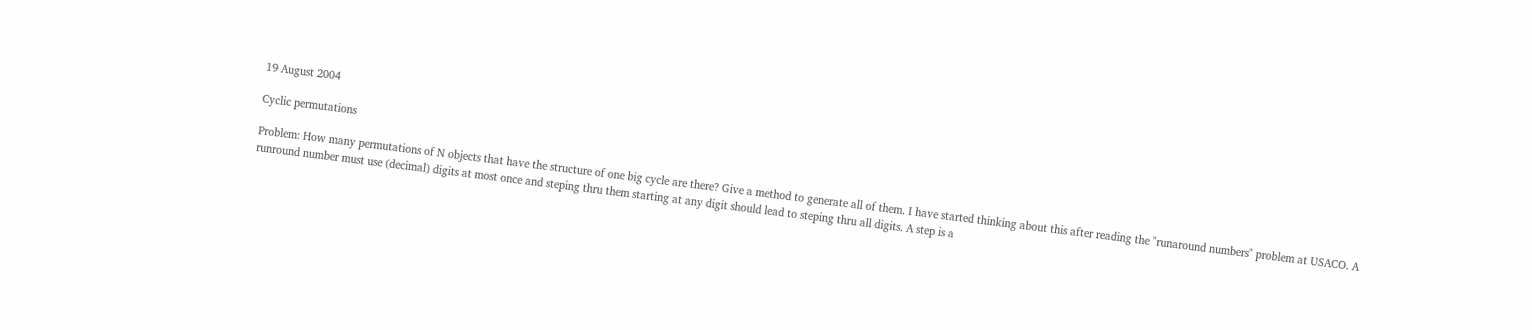19 August 2004

Cyclic permutations

Problem: How many permutations of N objects that have the structure of one big cycle are there? Give a method to generate all of them. I have started thinking about this after reading the "runaround numbers" problem at USACO. A runround number must use (decimal) digits at most once and steping thru them starting at any digit should lead to steping thru all digits. A step is a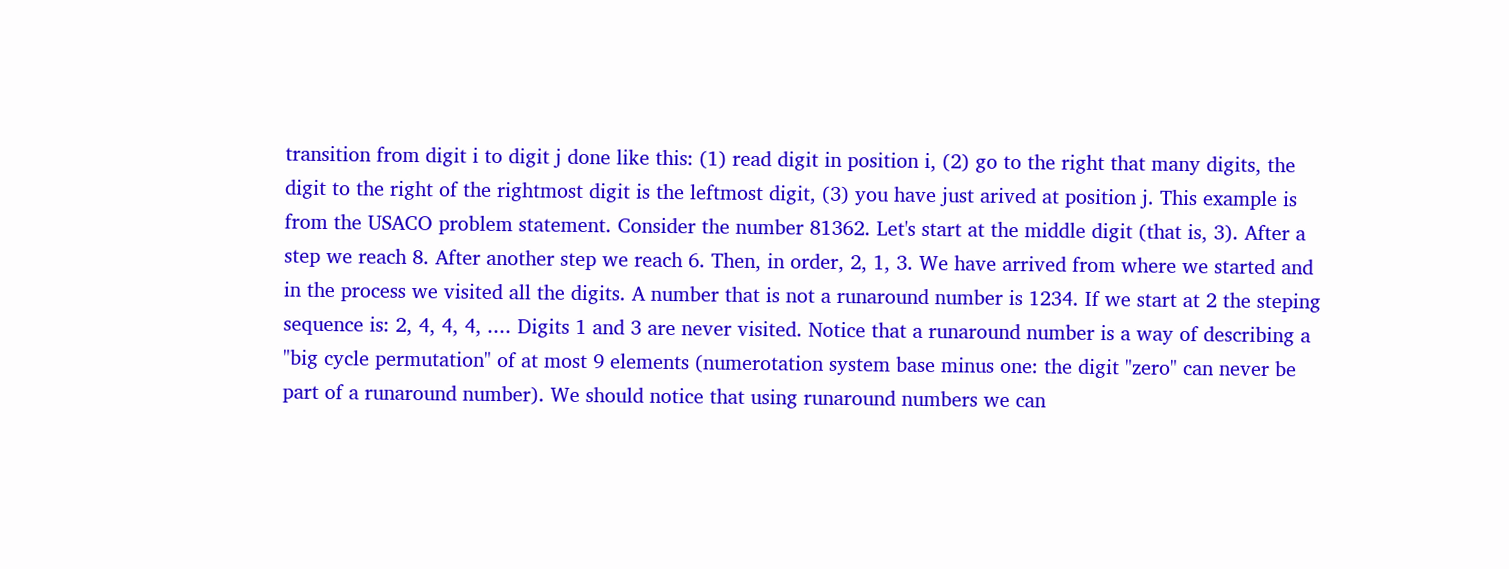transition from digit i to digit j done like this: (1) read digit in position i, (2) go to the right that many digits, the digit to the right of the rightmost digit is the leftmost digit, (3) you have just arived at position j. This example is from the USACO problem statement. Consider the number 81362. Let's start at the middle digit (that is, 3). After a step we reach 8. After another step we reach 6. Then, in order, 2, 1, 3. We have arrived from where we started and in the process we visited all the digits. A number that is not a runaround number is 1234. If we start at 2 the steping sequence is: 2, 4, 4, 4, .... Digits 1 and 3 are never visited. Notice that a runaround number is a way of describing a "big cycle permutation" of at most 9 elements (numerotation system base minus one: the digit "zero" can never be part of a runaround number). We should notice that using runaround numbers we can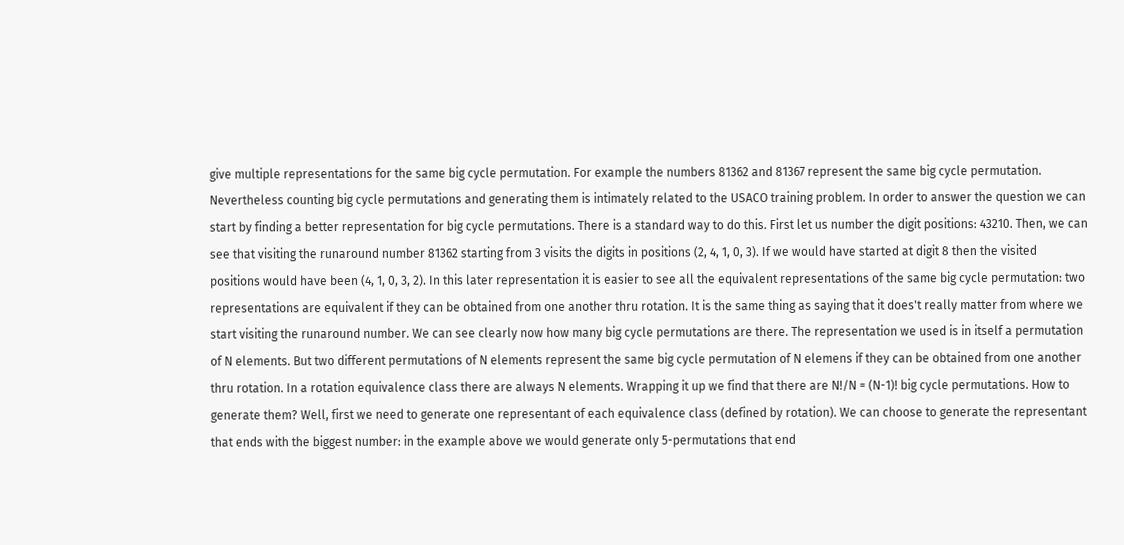give multiple representations for the same big cycle permutation. For example the numbers 81362 and 81367 represent the same big cycle permutation. Nevertheless counting big cycle permutations and generating them is intimately related to the USACO training problem. In order to answer the question we can start by finding a better representation for big cycle permutations. There is a standard way to do this. First let us number the digit positions: 43210. Then, we can see that visiting the runaround number 81362 starting from 3 visits the digits in positions (2, 4, 1, 0, 3). If we would have started at digit 8 then the visited positions would have been (4, 1, 0, 3, 2). In this later representation it is easier to see all the equivalent representations of the same big cycle permutation: two representations are equivalent if they can be obtained from one another thru rotation. It is the same thing as saying that it does't really matter from where we start visiting the runaround number. We can see clearly now how many big cycle permutations are there. The representation we used is in itself a permutation of N elements. But two different permutations of N elements represent the same big cycle permutation of N elemens if they can be obtained from one another thru rotation. In a rotation equivalence class there are always N elements. Wrapping it up we find that there are N!/N = (N-1)! big cycle permutations. How to generate them? Well, first we need to generate one representant of each equivalence class (defined by rotation). We can choose to generate the representant that ends with the biggest number: in the example above we would generate only 5-permutations that end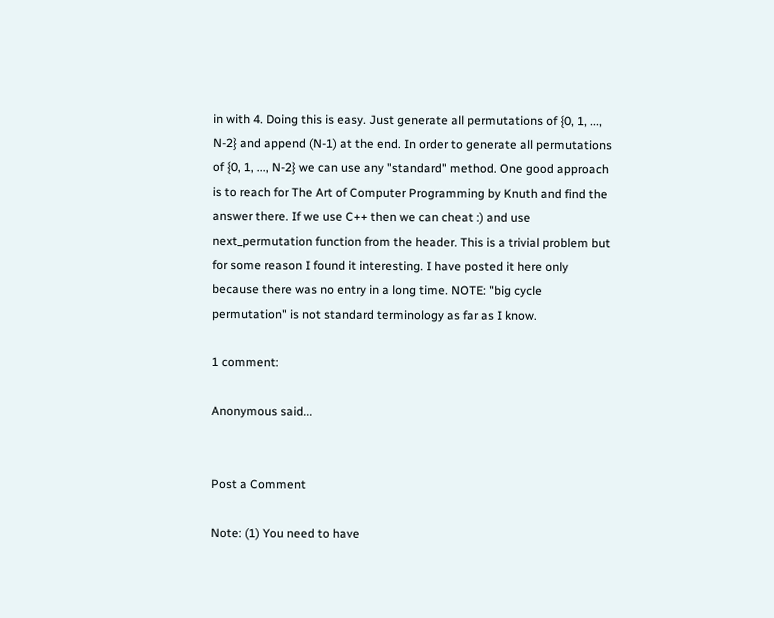in with 4. Doing this is easy. Just generate all permutations of {0, 1, ..., N-2} and append (N-1) at the end. In order to generate all permutations of {0, 1, ..., N-2} we can use any "standard" method. One good approach is to reach for The Art of Computer Programming by Knuth and find the answer there. If we use C++ then we can cheat :) and use next_permutation function from the header. This is a trivial problem but for some reason I found it interesting. I have posted it here only because there was no entry in a long time. NOTE: "big cycle permutation" is not standard terminology as far as I know.

1 comment:

Anonymous said...


Post a Comment

Note: (1) You need to have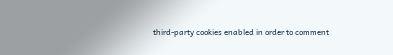third-party cookies enabled in order to comment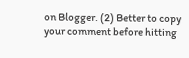on Blogger. (2) Better to copy your comment before hitting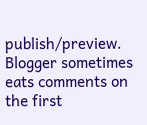publish/preview. Blogger sometimes eats comments on the first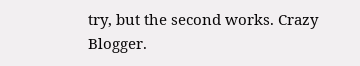try, but the second works. Crazy Blogger.